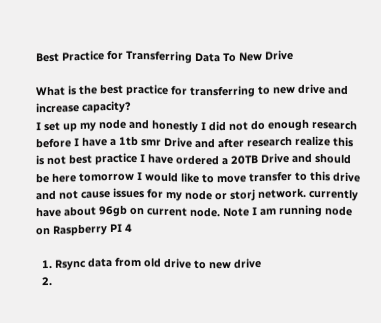Best Practice for Transferring Data To New Drive

What is the best practice for transferring to new drive and increase capacity?
I set up my node and honestly I did not do enough research before I have a 1tb smr Drive and after research realize this is not best practice I have ordered a 20TB Drive and should be here tomorrow I would like to move transfer to this drive and not cause issues for my node or storj network. currently have about 96gb on current node. Note I am running node on Raspberry PI 4

  1. Rsync data from old drive to new drive
  2.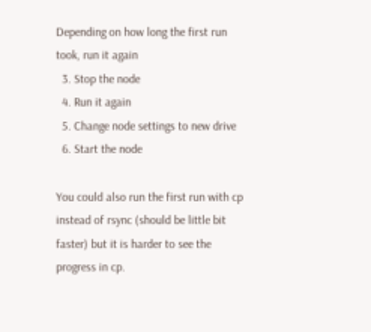Depending on how long the first run took, run it again
  3. Stop the node
  4. Run it again
  5. Change node settings to new drive
  6. Start the node

You could also run the first run with cp instead of rsync (should be little bit faster) but it is harder to see the progress in cp.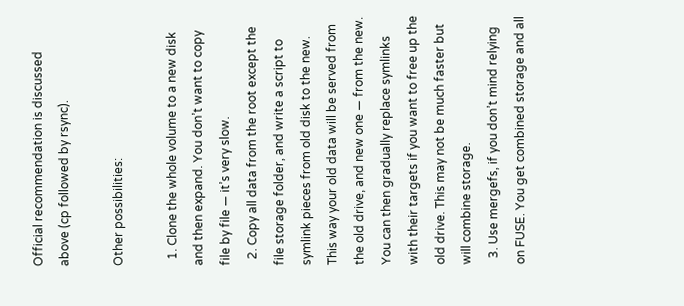Official recommendation is discussed above (cp followed by rsync).

Other possibilities:

  1. Clone the whole volume to a new disk and then expand. You don’t want to copy file by file — it’s very slow.
  2. Copy all data from the root except the file storage folder, and write a script to symlink pieces from old disk to the new. This way your old data will be served from the old drive, and new one — from the new. You can then gradually replace symlinks with their targets if you want to free up the old drive. This may not be much faster but will combine storage.
  3. Use mergefs, if you don’t mind relying on FUSE. You get combined storage and all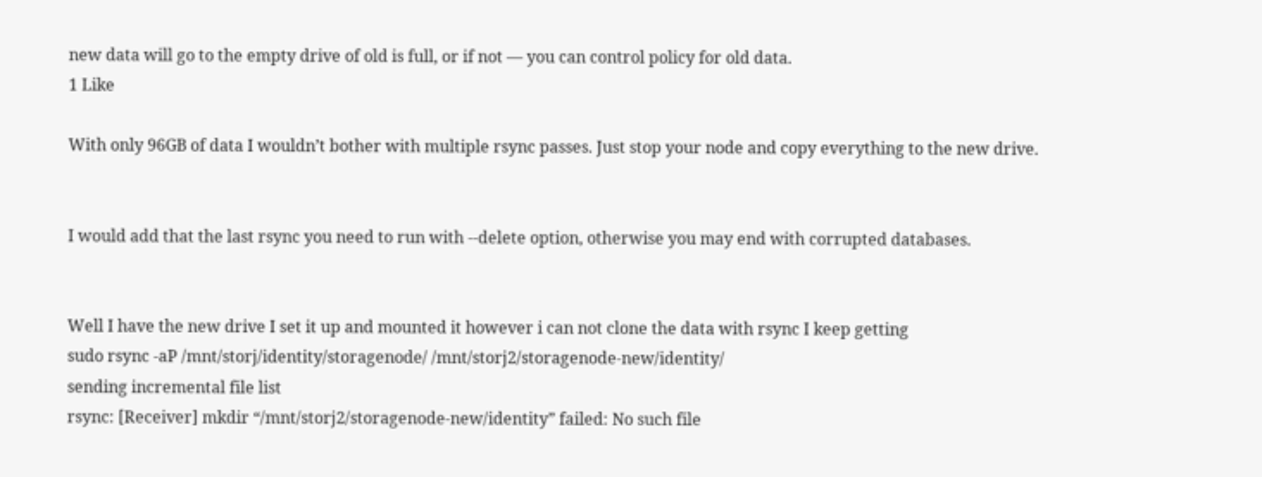new data will go to the empty drive of old is full, or if not — you can control policy for old data.
1 Like

With only 96GB of data I wouldn’t bother with multiple rsync passes. Just stop your node and copy everything to the new drive.


I would add that the last rsync you need to run with --delete option, otherwise you may end with corrupted databases.


Well I have the new drive I set it up and mounted it however i can not clone the data with rsync I keep getting
sudo rsync -aP /mnt/storj/identity/storagenode/ /mnt/storj2/storagenode-new/identity/
sending incremental file list
rsync: [Receiver] mkdir “/mnt/storj2/storagenode-new/identity” failed: No such file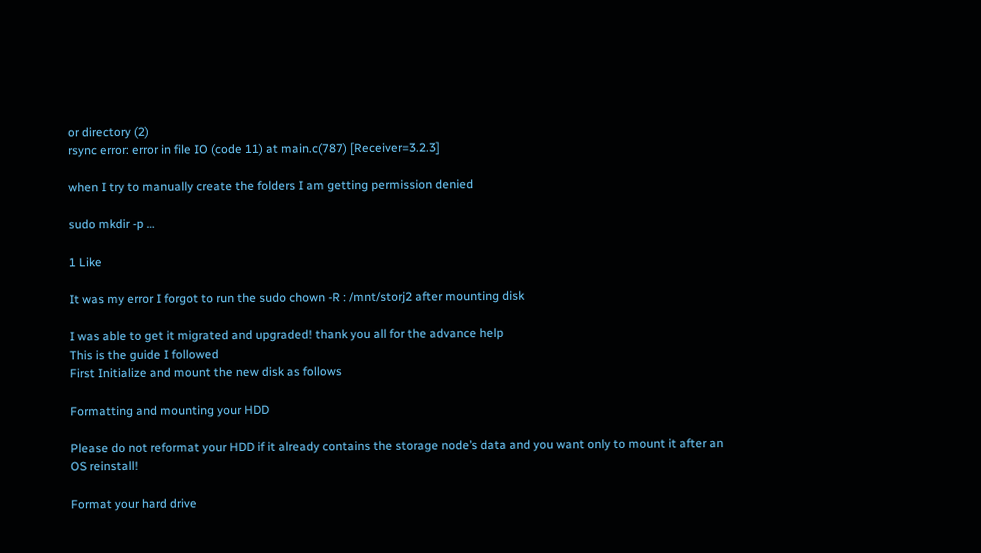or directory (2)
rsync error: error in file IO (code 11) at main.c(787) [Receiver=3.2.3]

when I try to manually create the folders I am getting permission denied

sudo mkdir -p …

1 Like

It was my error I forgot to run the sudo chown -R : /mnt/storj2 after mounting disk

I was able to get it migrated and upgraded! thank you all for the advance help
This is the guide I followed
First Initialize and mount the new disk as follows

Formatting and mounting your HDD

Please do not reformat your HDD if it already contains the storage node’s data and you want only to mount it after an OS reinstall!

Format your hard drive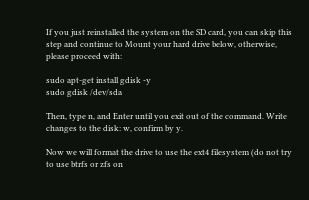If you just reinstalled the system on the SD card, you can skip this step and continue to Mount your hard drive below, otherwise, please proceed with:

sudo apt-get install gdisk -y
sudo gdisk /dev/sda

Then, type n, and Enter until you exit out of the command. Write changes to the disk: w, confirm by y.

Now we will format the drive to use the ext4 filesystem (do not try to use btrfs or zfs on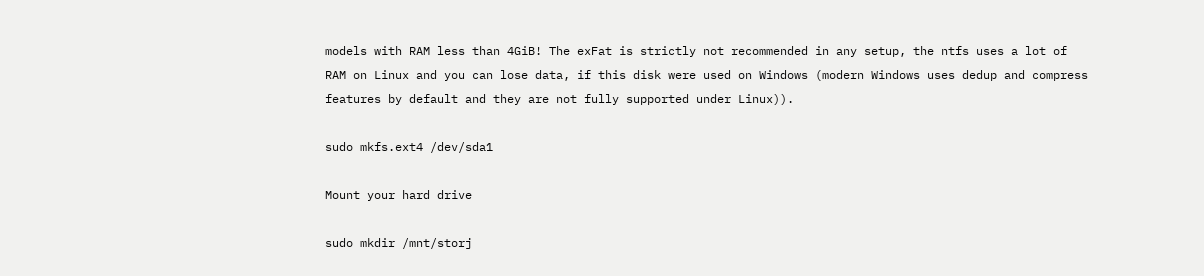models with RAM less than 4GiB! The exFat is strictly not recommended in any setup, the ntfs uses a lot of RAM on Linux and you can lose data, if this disk were used on Windows (modern Windows uses dedup and compress features by default and they are not fully supported under Linux)).

sudo mkfs.ext4 /dev/sda1

Mount your hard drive

sudo mkdir /mnt/storj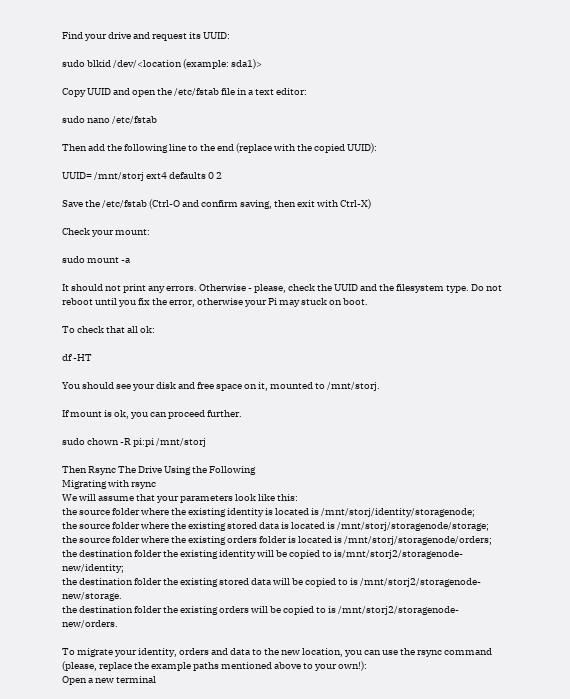Find your drive and request its UUID:

sudo blkid /dev/<location (example: sda1)>

Copy UUID and open the /etc/fstab file in a text editor:

sudo nano /etc/fstab

Then add the following line to the end (replace with the copied UUID):

UUID= /mnt/storj ext4 defaults 0 2

Save the /etc/fstab (Ctrl-O and confirm saving, then exit with Ctrl-X)

Check your mount:

sudo mount -a

It should not print any errors. Otherwise - please, check the UUID and the filesystem type. Do not reboot until you fix the error, otherwise your Pi may stuck on boot.

To check that all ok:

df -HT

You should see your disk and free space on it, mounted to /mnt/storj.

If mount is ok, you can proceed further.

sudo chown -R pi:pi /mnt/storj

Then Rsync The Drive Using the Following
Migrating with rsync
We will assume that your parameters look like this:
the source folder where the existing identity is located is /mnt/storj/identity/storagenode;
the source folder where the existing stored data is located is /mnt/storj/storagenode/storage;
the source folder where the existing orders folder is located is /mnt/storj/storagenode/orders;
the destination folder the existing identity will be copied to is/mnt/storj2/storagenode-new/identity;
the destination folder the existing stored data will be copied to is /mnt/storj2/storagenode-new/storage.
the destination folder the existing orders will be copied to is /mnt/storj2/storagenode-new/orders.

To migrate your identity, orders and data to the new location, you can use the rsync command (please, replace the example paths mentioned above to your own!):
Open a new terminal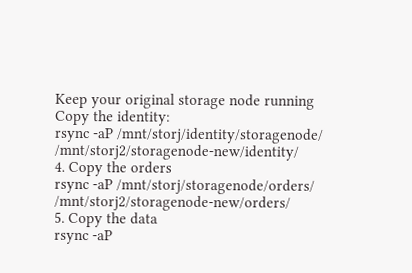Keep your original storage node running
Copy the identity:
rsync -aP /mnt/storj/identity/storagenode/ /mnt/storj2/storagenode-new/identity/
4. Copy the orders
rsync -aP /mnt/storj/storagenode/orders/ /mnt/storj2/storagenode-new/orders/
5. Copy the data
rsync -aP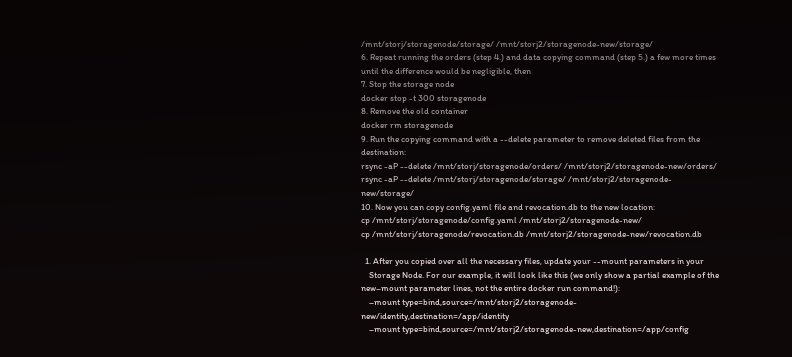/mnt/storj/storagenode/storage/ /mnt/storj2/storagenode-new/storage/
6. Repeat running the orders (step 4.) and data copying command (step 5.) a few more times until the difference would be negligible, then
7. Stop the storage node
docker stop -t 300 storagenode
8. Remove the old container
docker rm storagenode
9. Run the copying command with a --delete parameter to remove deleted files from the destination:
rsync -aP --delete /mnt/storj/storagenode/orders/ /mnt/storj2/storagenode-new/orders/
rsync -aP --delete /mnt/storj/storagenode/storage/ /mnt/storj2/storagenode-new/storage/
10. Now you can copy config.yaml file and revocation.db to the new location:
cp /mnt/storj/storagenode/config.yaml /mnt/storj2/storagenode-new/
cp /mnt/storj/storagenode/revocation.db /mnt/storj2/storagenode-new/revocation.db

  1. After you copied over all the necessary files, update your --mount parameters in your
    Storage Node. For our example, it will look like this (we only show a partial example of the new–mount parameter lines, not the entire docker run command!):
    –mount type=bind,source=/mnt/storj2/storagenode-new/identity,destination=/app/identity
    –mount type=bind,source=/mnt/storj2/storagenode-new,destination=/app/config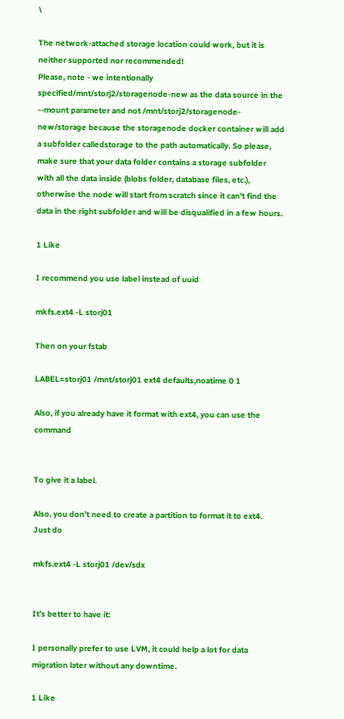\

The network-attached storage location could work, but it is neither supported nor recommended!
Please, note - we intentionally specified/mnt/storj2/storagenode-new as the data source in the --mount parameter and not /mnt/storj2/storagenode-new/storage because the storagenode docker container will add a subfolder calledstorage to the path automatically. So please, make sure that your data folder contains a storage subfolder with all the data inside (blobs folder, database files, etc.), otherwise the node will start from scratch since it can’t find the data in the right subfolder and will be disqualified in a few hours.

1 Like

I recommend you use label instead of uuid

mkfs.ext4 -L storj01

Then on your fstab

LABEL=storj01 /mnt/storj01 ext4 defaults,noatime 0 1

Also, if you already have it format with ext4, you can use the command


To give it a label.

Also, you don’t need to create a partition to format it to ext4.
Just do

mkfs.ext4 -L storj01 /dev/sdx


It’s better to have it:

I personally prefer to use LVM, it could help a lot for data migration later without any downtime.

1 Like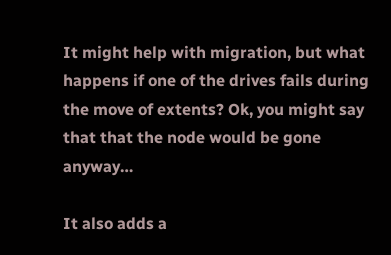It might help with migration, but what happens if one of the drives fails during the move of extents? Ok, you might say that that the node would be gone anyway…

It also adds a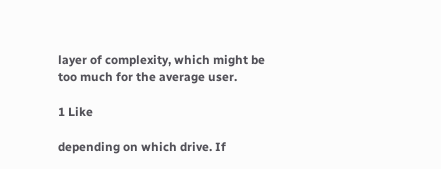layer of complexity, which might be too much for the average user.

1 Like

depending on which drive. If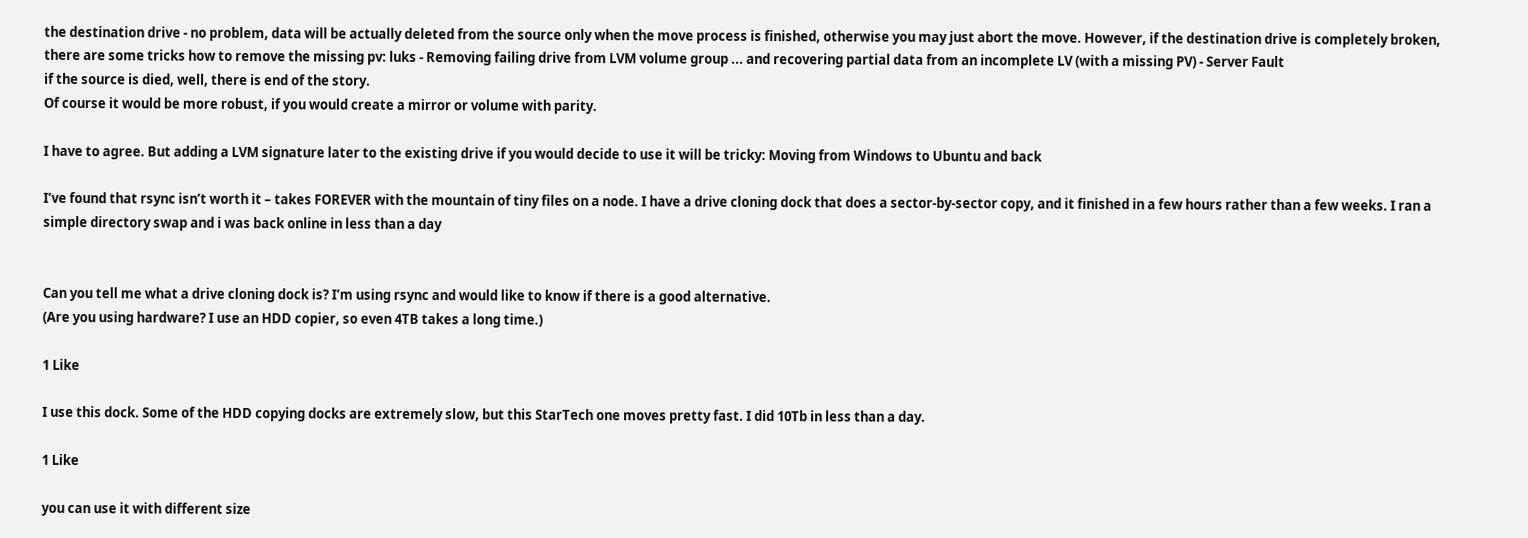the destination drive - no problem, data will be actually deleted from the source only when the move process is finished, otherwise you may just abort the move. However, if the destination drive is completely broken, there are some tricks how to remove the missing pv: luks - Removing failing drive from LVM volume group ... and recovering partial data from an incomplete LV (with a missing PV) - Server Fault
if the source is died, well, there is end of the story.
Of course it would be more robust, if you would create a mirror or volume with parity.

I have to agree. But adding a LVM signature later to the existing drive if you would decide to use it will be tricky: Moving from Windows to Ubuntu and back

I’ve found that rsync isn’t worth it – takes FOREVER with the mountain of tiny files on a node. I have a drive cloning dock that does a sector-by-sector copy, and it finished in a few hours rather than a few weeks. I ran a simple directory swap and i was back online in less than a day


Can you tell me what a drive cloning dock is? I’m using rsync and would like to know if there is a good alternative.
(Are you using hardware? I use an HDD copier, so even 4TB takes a long time.)

1 Like

I use this dock. Some of the HDD copying docks are extremely slow, but this StarTech one moves pretty fast. I did 10Tb in less than a day.

1 Like

you can use it with different size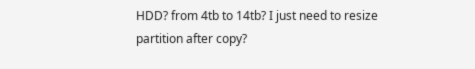HDD? from 4tb to 14tb? I just need to resize partition after copy?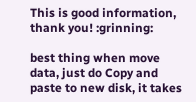This is good information, thank you! :grinning:

best thing when move data, just do Copy and paste to new disk, it takes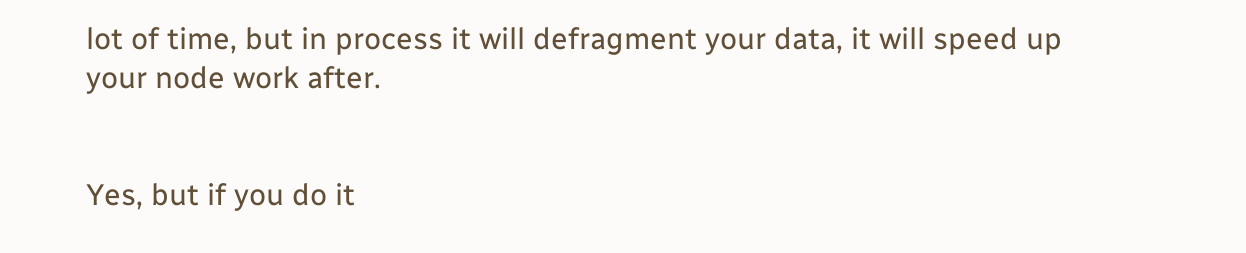lot of time, but in process it will defragment your data, it will speed up your node work after.


Yes, but if you do it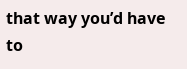that way you’d have to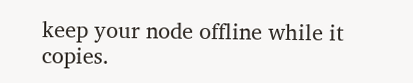keep your node offline while it copies.